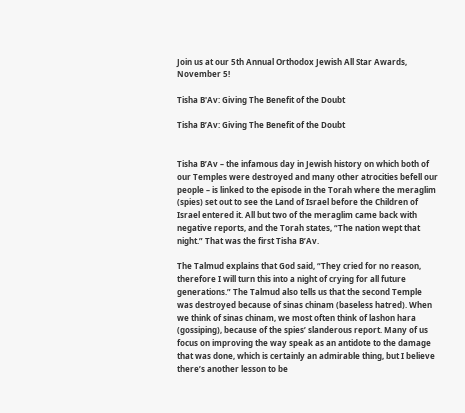Join us at our 5th Annual Orthodox Jewish All Star Awards, November 5!

Tisha B'Av: Giving The Benefit of the Doubt

Tisha B’Av: Giving The Benefit of the Doubt


Tisha B’Av – the infamous day in Jewish history on which both of our Temples were destroyed and many other atrocities befell our people – is linked to the episode in the Torah where the meraglim (spies) set out to see the Land of Israel before the Children of Israel entered it. All but two of the meraglim came back with negative reports, and the Torah states, “The nation wept that night.” That was the first Tisha B’Av.

The Talmud explains that God said, “They cried for no reason, therefore I will turn this into a night of crying for all future generations.” The Talmud also tells us that the second Temple was destroyed because of sinas chinam (baseless hatred). When we think of sinas chinam, we most often think of lashon hara (gossiping), because of the spies’ slanderous report. Many of us focus on improving the way speak as an antidote to the damage that was done, which is certainly an admirable thing, but I believe there’s another lesson to be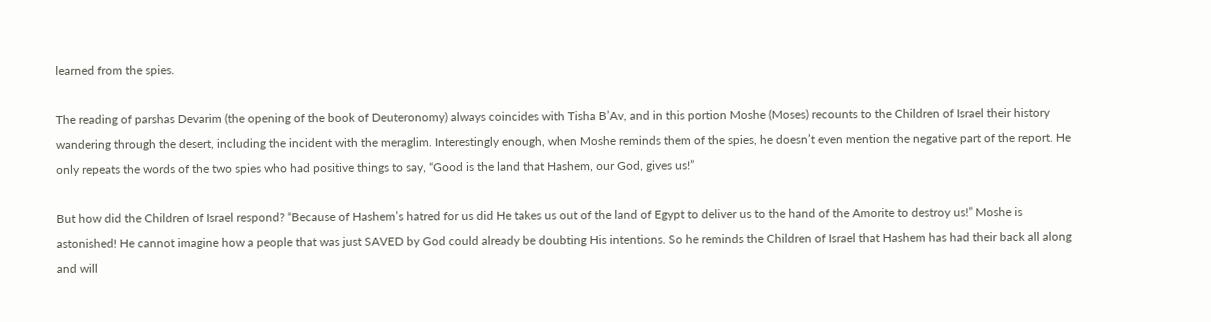learned from the spies.

The reading of parshas Devarim (the opening of the book of Deuteronomy) always coincides with Tisha B’Av, and in this portion Moshe (Moses) recounts to the Children of Israel their history wandering through the desert, including the incident with the meraglim. Interestingly enough, when Moshe reminds them of the spies, he doesn’t even mention the negative part of the report. He only repeats the words of the two spies who had positive things to say, “Good is the land that Hashem, our God, gives us!”

But how did the Children of Israel respond? “Because of Hashem’s hatred for us did He takes us out of the land of Egypt to deliver us to the hand of the Amorite to destroy us!” Moshe is astonished! He cannot imagine how a people that was just SAVED by God could already be doubting His intentions. So he reminds the Children of Israel that Hashem has had their back all along and will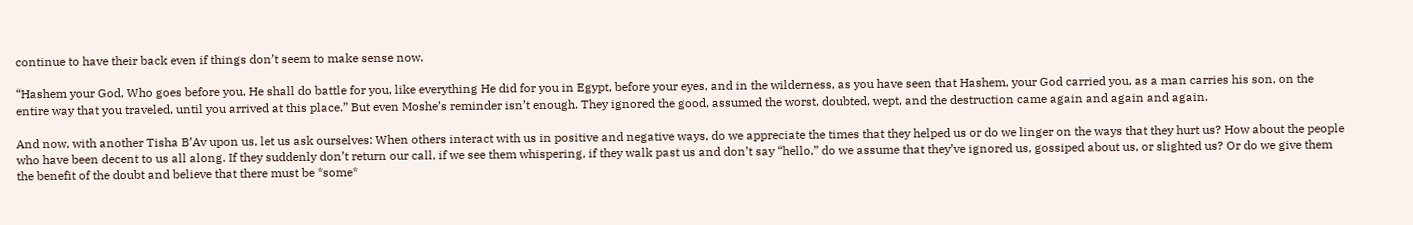continue to have their back even if things don’t seem to make sense now.

“Hashem your God, Who goes before you, He shall do battle for you, like everything He did for you in Egypt, before your eyes, and in the wilderness, as you have seen that Hashem, your God carried you, as a man carries his son, on the entire way that you traveled, until you arrived at this place.” But even Moshe’s reminder isn’t enough. They ignored the good, assumed the worst, doubted, wept, and the destruction came again and again and again.

And now, with another Tisha B’Av upon us, let us ask ourselves: When others interact with us in positive and negative ways, do we appreciate the times that they helped us or do we linger on the ways that they hurt us? How about the people who have been decent to us all along. If they suddenly don’t return our call, if we see them whispering, if they walk past us and don’t say “hello,” do we assume that they’ve ignored us, gossiped about us, or slighted us? Or do we give them the benefit of the doubt and believe that there must be *some*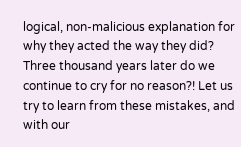logical, non-malicious explanation for why they acted the way they did? Three thousand years later do we continue to cry for no reason?! Let us try to learn from these mistakes, and with our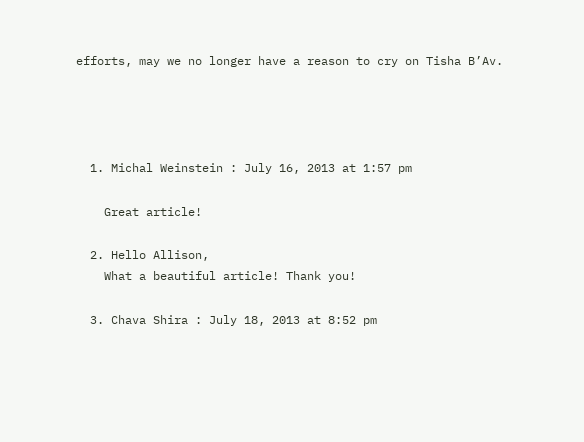efforts, may we no longer have a reason to cry on Tisha B’Av.




  1. Michal Weinstein : July 16, 2013 at 1:57 pm

    Great article!

  2. Hello Allison,
    What a beautiful article! Thank you!

  3. Chava Shira : July 18, 2013 at 8:52 pm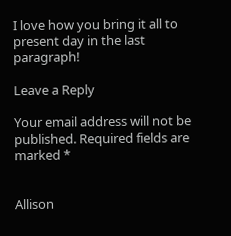I love how you bring it all to present day in the last paragraph!

Leave a Reply

Your email address will not be published. Required fields are marked *


Allison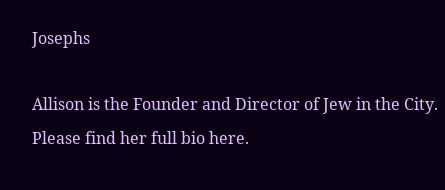Josephs

Allison is the Founder and Director of Jew in the City. Please find her full bio here.